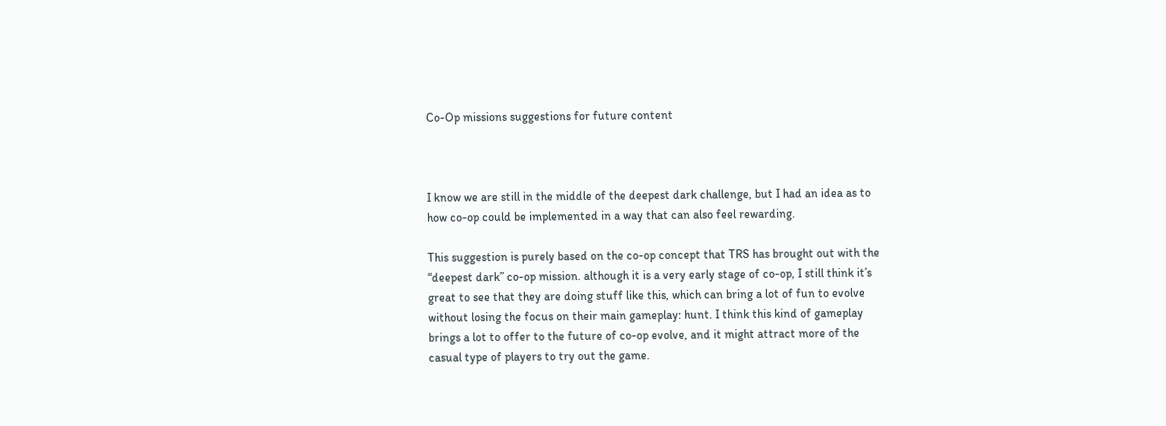Co-Op missions suggestions for future content



I know we are still in the middle of the deepest dark challenge, but I had an idea as to how co-op could be implemented in a way that can also feel rewarding.

This suggestion is purely based on the co-op concept that TRS has brought out with the “deepest dark” co-op mission. although it is a very early stage of co-op, I still think it’s great to see that they are doing stuff like this, which can bring a lot of fun to evolve without losing the focus on their main gameplay: hunt. I think this kind of gameplay brings a lot to offer to the future of co-op evolve, and it might attract more of the casual type of players to try out the game.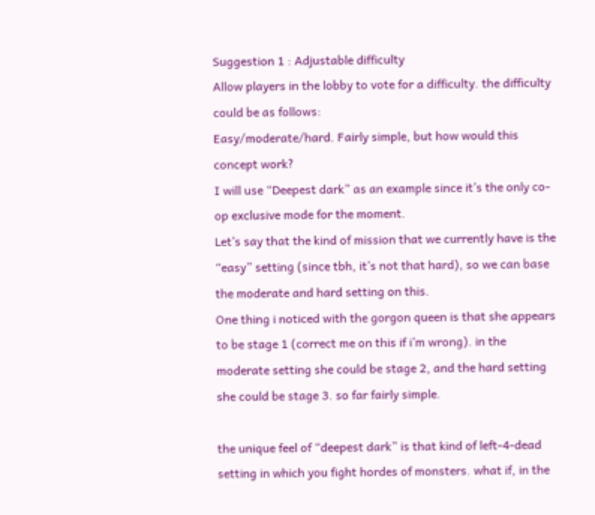Suggestion 1 : Adjustable difficulty
Allow players in the lobby to vote for a difficulty. the difficulty could be as follows:
Easy/moderate/hard. Fairly simple, but how would this concept work?
I will use “Deepest dark” as an example since it’s the only co-op exclusive mode for the moment.
Let’s say that the kind of mission that we currently have is the “easy” setting (since tbh, it’s not that hard), so we can base the moderate and hard setting on this.
One thing i noticed with the gorgon queen is that she appears to be stage 1 (correct me on this if i’m wrong). in the moderate setting she could be stage 2, and the hard setting she could be stage 3. so far fairly simple.

the unique feel of “deepest dark” is that kind of left-4-dead setting in which you fight hordes of monsters. what if, in the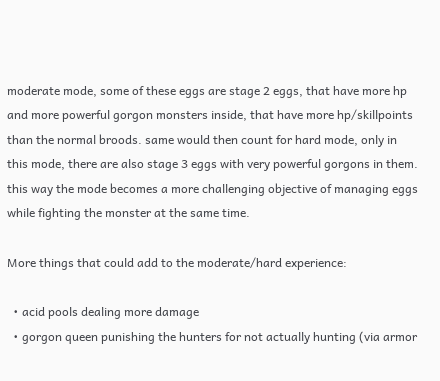moderate mode, some of these eggs are stage 2 eggs, that have more hp and more powerful gorgon monsters inside, that have more hp/skillpoints than the normal broods. same would then count for hard mode, only in this mode, there are also stage 3 eggs with very powerful gorgons in them. this way the mode becomes a more challenging objective of managing eggs while fighting the monster at the same time.

More things that could add to the moderate/hard experience:

  • acid pools dealing more damage
  • gorgon queen punishing the hunters for not actually hunting (via armor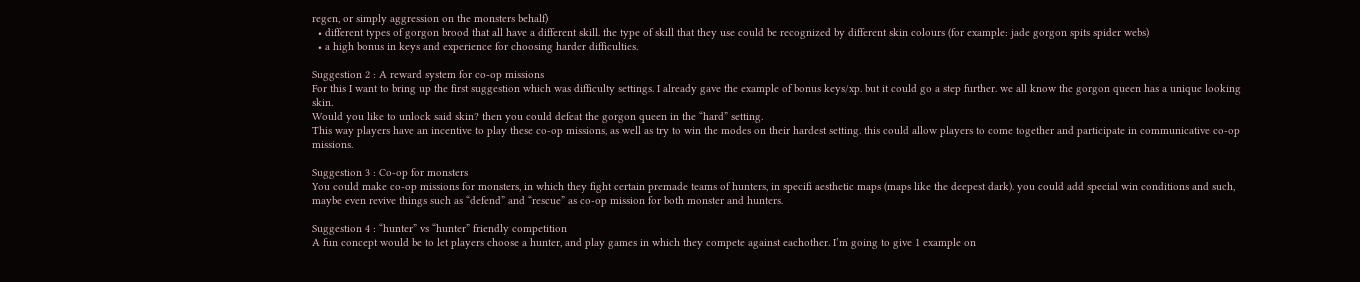regen, or simply aggression on the monsters behalf)
  • different types of gorgon brood that all have a different skill. the type of skill that they use could be recognized by different skin colours (for example: jade gorgon spits spider webs)
  • a high bonus in keys and experience for choosing harder difficulties.

Suggestion 2 : A reward system for co-op missions
For this I want to bring up the first suggestion which was difficulty settings. I already gave the example of bonus keys/xp. but it could go a step further. we all know the gorgon queen has a unique looking skin.
Would you like to unlock said skin? then you could defeat the gorgon queen in the “hard” setting.
This way players have an incentive to play these co-op missions, as well as try to win the modes on their hardest setting. this could allow players to come together and participate in communicative co-op missions.

Suggestion 3 : Co-op for monsters
You could make co-op missions for monsters, in which they fight certain premade teams of hunters, in specifi aesthetic maps (maps like the deepest dark). you could add special win conditions and such, maybe even revive things such as “defend” and “rescue” as co-op mission for both monster and hunters.

Suggestion 4 : “hunter” vs “hunter” friendly competition
A fun concept would be to let players choose a hunter, and play games in which they compete against eachother. I’m going to give 1 example on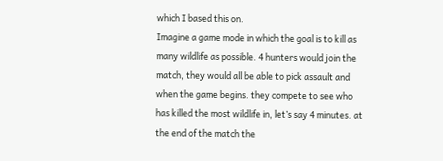which I based this on.
Imagine a game mode in which the goal is to kill as many wildlife as possible. 4 hunters would join the match, they would all be able to pick assault and when the game begins. they compete to see who has killed the most wildlife in, let’s say 4 minutes. at the end of the match the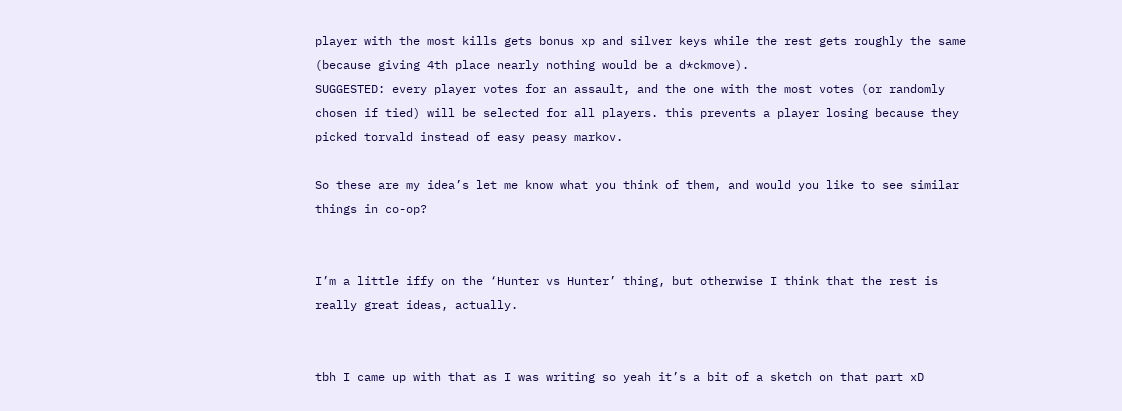player with the most kills gets bonus xp and silver keys while the rest gets roughly the same (because giving 4th place nearly nothing would be a d*ckmove).
SUGGESTED: every player votes for an assault, and the one with the most votes (or randomly chosen if tied) will be selected for all players. this prevents a player losing because they picked torvald instead of easy peasy markov.

So these are my idea’s let me know what you think of them, and would you like to see similar things in co-op?


I’m a little iffy on the ‘Hunter vs Hunter’ thing, but otherwise I think that the rest is really great ideas, actually.


tbh I came up with that as I was writing so yeah it’s a bit of a sketch on that part xD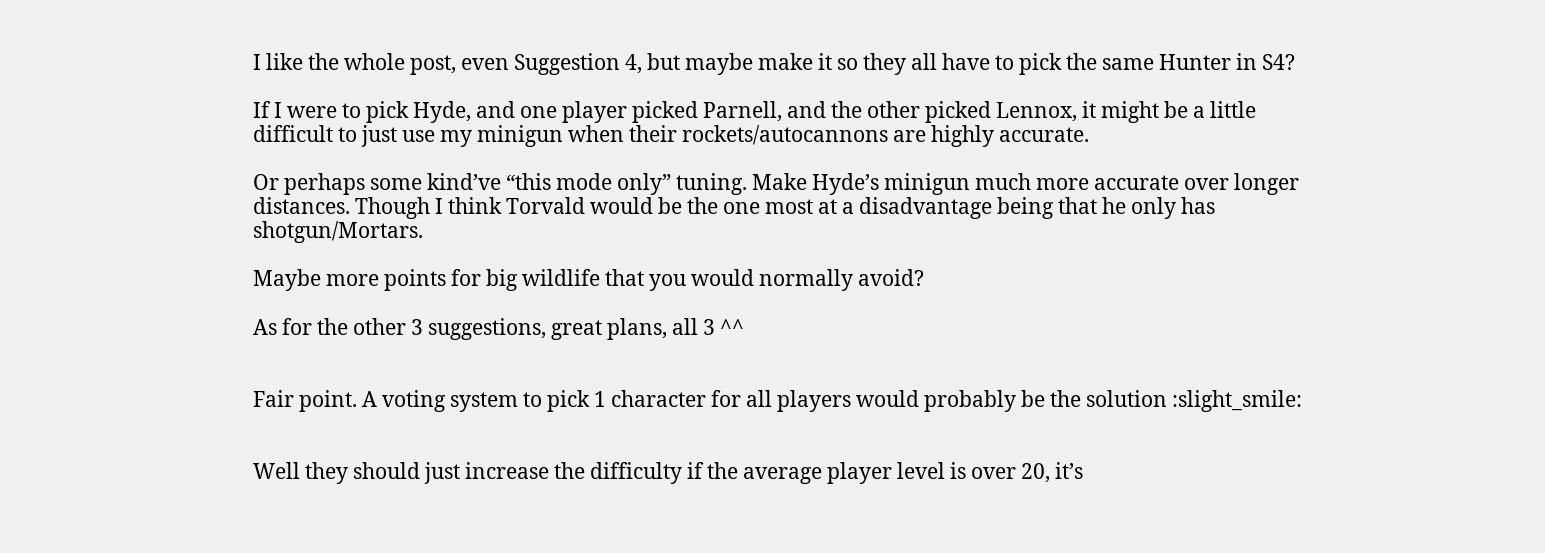I like the whole post, even Suggestion 4, but maybe make it so they all have to pick the same Hunter in S4?

If I were to pick Hyde, and one player picked Parnell, and the other picked Lennox, it might be a little difficult to just use my minigun when their rockets/autocannons are highly accurate.

Or perhaps some kind’ve “this mode only” tuning. Make Hyde’s minigun much more accurate over longer distances. Though I think Torvald would be the one most at a disadvantage being that he only has shotgun/Mortars.

Maybe more points for big wildlife that you would normally avoid?

As for the other 3 suggestions, great plans, all 3 ^^


Fair point. A voting system to pick 1 character for all players would probably be the solution :slight_smile:


Well they should just increase the difficulty if the average player level is over 20, it’s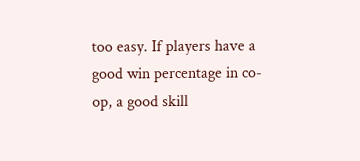too easy. If players have a good win percentage in co-op, a good skill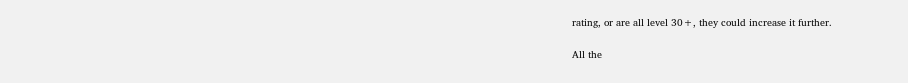rating, or are all level 30+, they could increase it further.

All the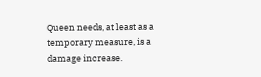Queen needs, at least as a temporary measure, is a damage increase.